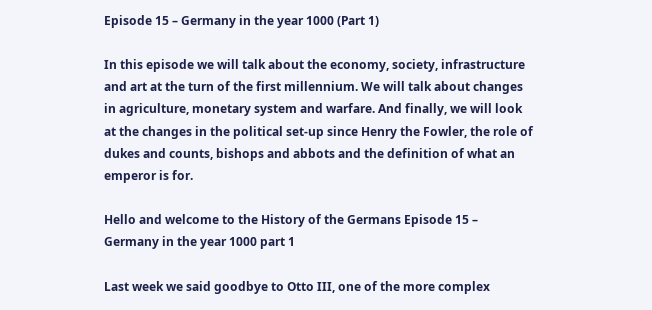Episode 15 – Germany in the year 1000 (Part 1)

In this episode we will talk about the economy, society, infrastructure and art at the turn of the first millennium. We will talk about changes in agriculture, monetary system and warfare. And finally, we will look at the changes in the political set-up since Henry the Fowler, the role of dukes and counts, bishops and abbots and the definition of what an emperor is for.

Hello and welcome to the History of the Germans Episode 15 – Germany in the year 1000 part 1

Last week we said goodbye to Otto III, one of the more complex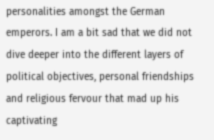personalities amongst the German emperors. I am a bit sad that we did not dive deeper into the different layers of political objectives, personal friendships and religious fervour that mad up his captivating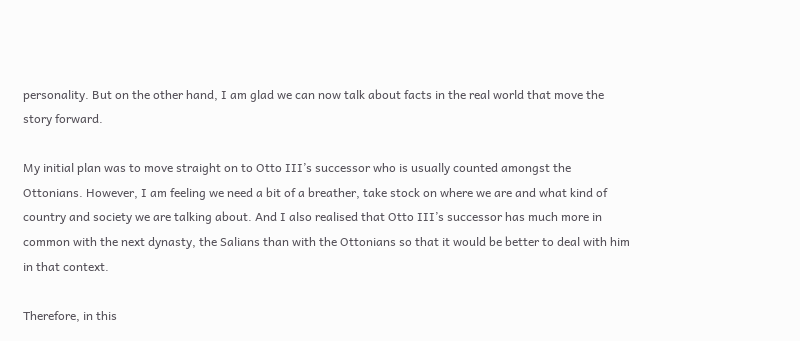personality. But on the other hand, I am glad we can now talk about facts in the real world that move the story forward.

My initial plan was to move straight on to Otto III’s successor who is usually counted amongst the Ottonians. However, I am feeling we need a bit of a breather, take stock on where we are and what kind of country and society we are talking about. And I also realised that Otto III’s successor has much more in common with the next dynasty, the Salians than with the Ottonians so that it would be better to deal with him in that context.

Therefore, in this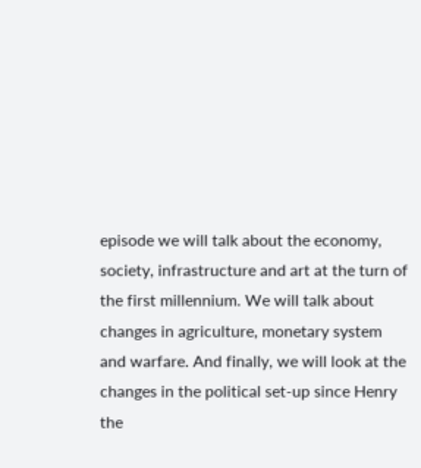episode we will talk about the economy, society, infrastructure and art at the turn of the first millennium. We will talk about changes in agriculture, monetary system and warfare. And finally, we will look at the changes in the political set-up since Henry the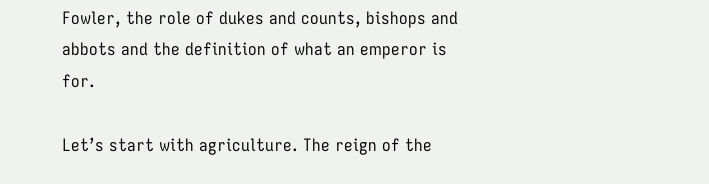Fowler, the role of dukes and counts, bishops and abbots and the definition of what an emperor is for.

Let’s start with agriculture. The reign of the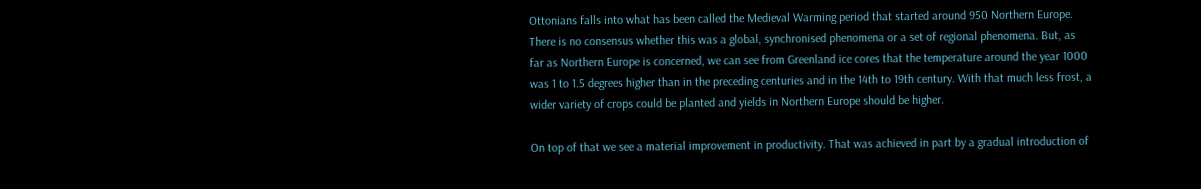Ottonians falls into what has been called the Medieval Warming period that started around 950 Northern Europe. There is no consensus whether this was a global, synchronised phenomena or a set of regional phenomena. But, as far as Northern Europe is concerned, we can see from Greenland ice cores that the temperature around the year 1000 was 1 to 1.5 degrees higher than in the preceding centuries and in the 14th to 19th century. With that much less frost, a wider variety of crops could be planted and yields in Northern Europe should be higher.

On top of that we see a material improvement in productivity. That was achieved in part by a gradual introduction of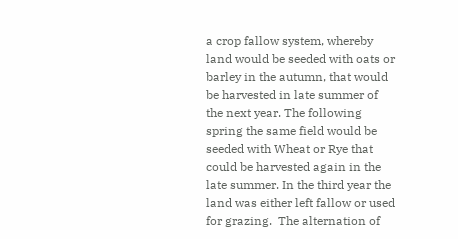a crop fallow system, whereby land would be seeded with oats or barley in the autumn, that would be harvested in late summer of the next year. The following spring the same field would be seeded with Wheat or Rye that could be harvested again in the late summer. In the third year the land was either left fallow or used for grazing.  The alternation of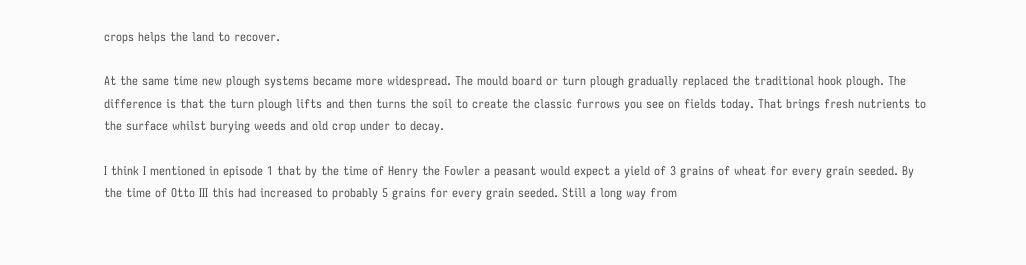crops helps the land to recover.

At the same time new plough systems became more widespread. The mould board or turn plough gradually replaced the traditional hook plough. The difference is that the turn plough lifts and then turns the soil to create the classic furrows you see on fields today. That brings fresh nutrients to the surface whilst burying weeds and old crop under to decay.

I think I mentioned in episode 1 that by the time of Henry the Fowler a peasant would expect a yield of 3 grains of wheat for every grain seeded. By the time of Otto III this had increased to probably 5 grains for every grain seeded. Still a long way from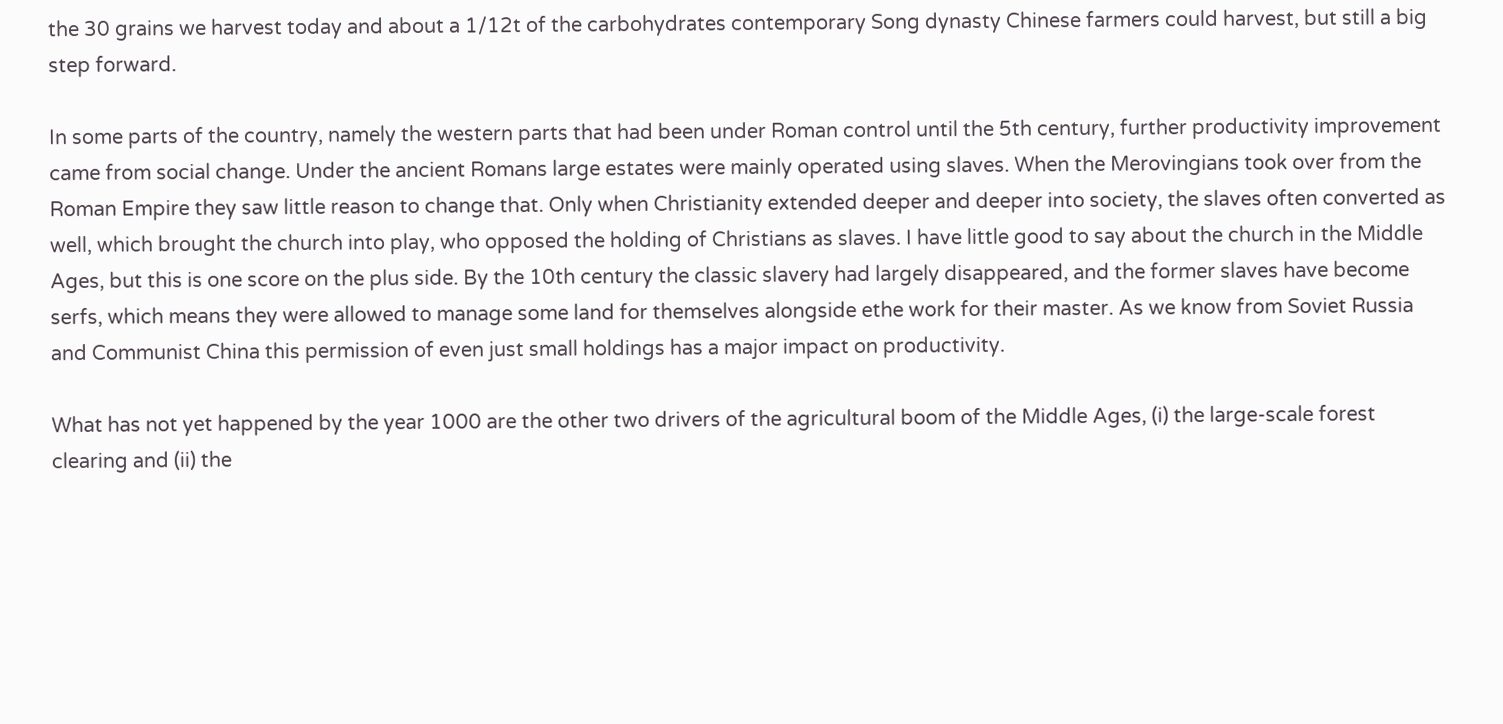the 30 grains we harvest today and about a 1/12t of the carbohydrates contemporary Song dynasty Chinese farmers could harvest, but still a big step forward.

In some parts of the country, namely the western parts that had been under Roman control until the 5th century, further productivity improvement came from social change. Under the ancient Romans large estates were mainly operated using slaves. When the Merovingians took over from the Roman Empire they saw little reason to change that. Only when Christianity extended deeper and deeper into society, the slaves often converted as well, which brought the church into play, who opposed the holding of Christians as slaves. I have little good to say about the church in the Middle Ages, but this is one score on the plus side. By the 10th century the classic slavery had largely disappeared, and the former slaves have become serfs, which means they were allowed to manage some land for themselves alongside ethe work for their master. As we know from Soviet Russia and Communist China this permission of even just small holdings has a major impact on productivity.

What has not yet happened by the year 1000 are the other two drivers of the agricultural boom of the Middle Ages, (i) the large-scale forest clearing and (ii) the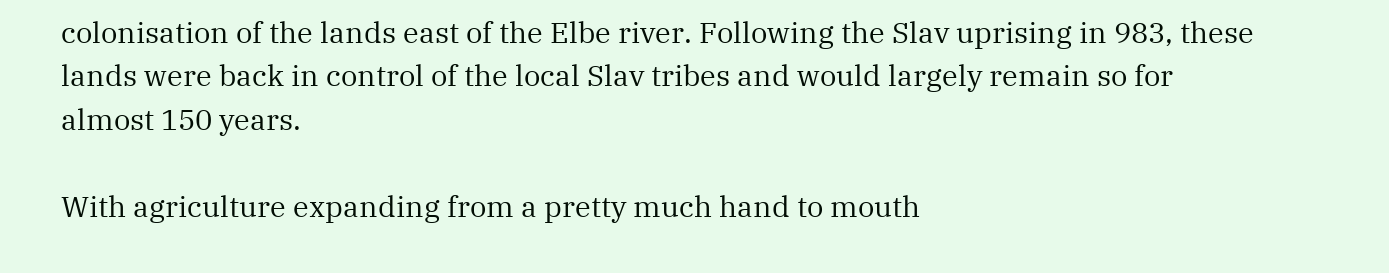colonisation of the lands east of the Elbe river. Following the Slav uprising in 983, these lands were back in control of the local Slav tribes and would largely remain so for almost 150 years.

With agriculture expanding from a pretty much hand to mouth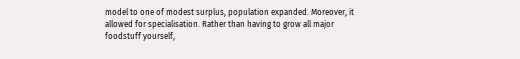model to one of modest surplus, population expanded. Moreover, it allowed for specialisation. Rather than having to grow all major foodstuff yourself,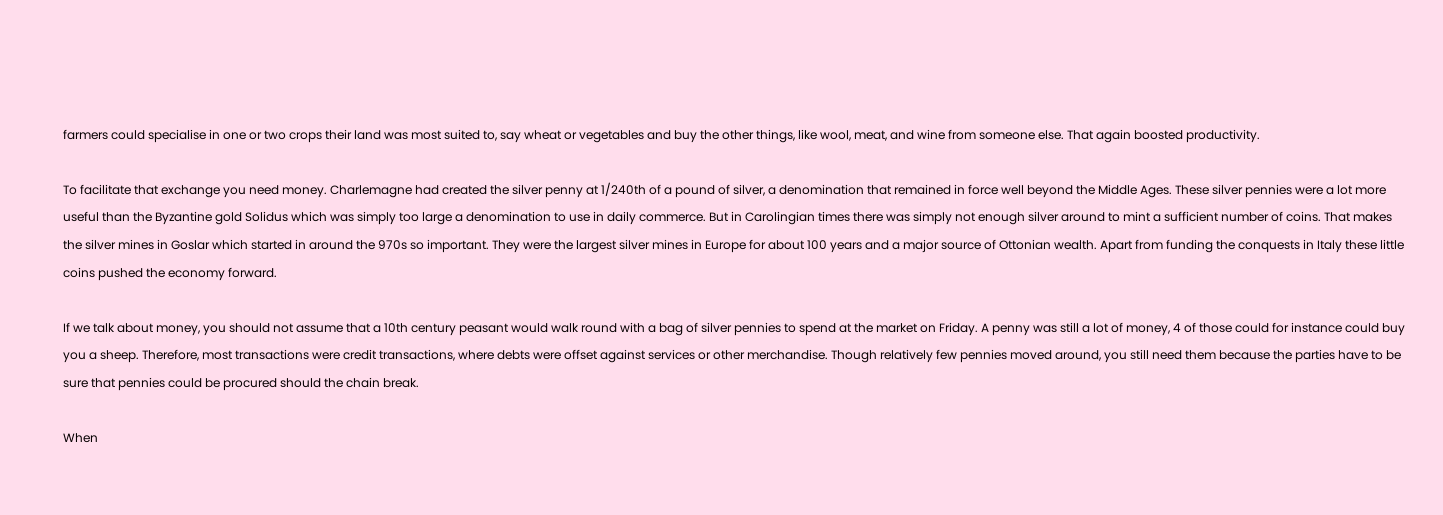farmers could specialise in one or two crops their land was most suited to, say wheat or vegetables and buy the other things, like wool, meat, and wine from someone else. That again boosted productivity.

To facilitate that exchange you need money. Charlemagne had created the silver penny at 1/240th of a pound of silver, a denomination that remained in force well beyond the Middle Ages. These silver pennies were a lot more useful than the Byzantine gold Solidus which was simply too large a denomination to use in daily commerce. But in Carolingian times there was simply not enough silver around to mint a sufficient number of coins. That makes the silver mines in Goslar which started in around the 970s so important. They were the largest silver mines in Europe for about 100 years and a major source of Ottonian wealth. Apart from funding the conquests in Italy these little coins pushed the economy forward.

If we talk about money, you should not assume that a 10th century peasant would walk round with a bag of silver pennies to spend at the market on Friday. A penny was still a lot of money, 4 of those could for instance could buy you a sheep. Therefore, most transactions were credit transactions, where debts were offset against services or other merchandise. Though relatively few pennies moved around, you still need them because the parties have to be sure that pennies could be procured should the chain break.

When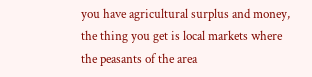you have agricultural surplus and money, the thing you get is local markets where the peasants of the area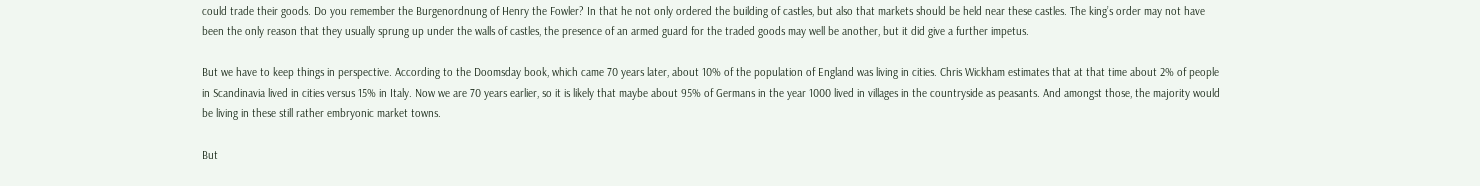could trade their goods. Do you remember the Burgenordnung of Henry the Fowler? In that he not only ordered the building of castles, but also that markets should be held near these castles. The king’s order may not have been the only reason that they usually sprung up under the walls of castles, the presence of an armed guard for the traded goods may well be another, but it did give a further impetus.

But we have to keep things in perspective. According to the Doomsday book, which came 70 years later, about 10% of the population of England was living in cities. Chris Wickham estimates that at that time about 2% of people in Scandinavia lived in cities versus 15% in Italy. Now we are 70 years earlier, so it is likely that maybe about 95% of Germans in the year 1000 lived in villages in the countryside as peasants. And amongst those, the majority would be living in these still rather embryonic market towns.

But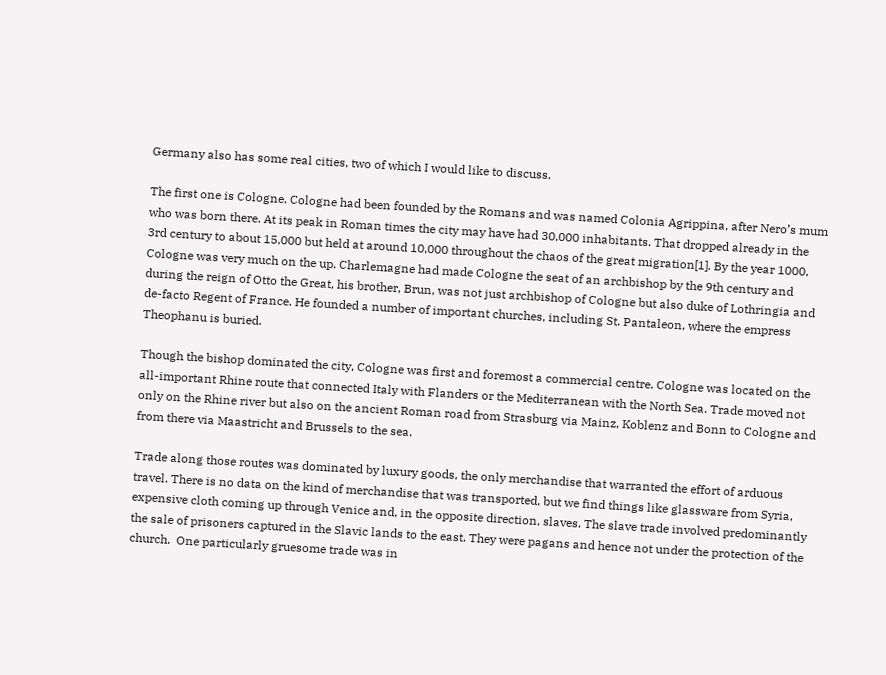Germany also has some real cities, two of which I would like to discuss.

The first one is Cologne. Cologne had been founded by the Romans and was named Colonia Agrippina, after Nero’s mum who was born there. At its peak in Roman times the city may have had 30,000 inhabitants. That dropped already in the 3rd century to about 15,000 but held at around 10,000 throughout the chaos of the great migration[1]. By the year 1000, Cologne was very much on the up. Charlemagne had made Cologne the seat of an archbishop by the 9th century and during the reign of Otto the Great, his brother, Brun, was not just archbishop of Cologne but also duke of Lothringia and de-facto Regent of France. He founded a number of important churches, including St. Pantaleon, where the empress Theophanu is buried.

Though the bishop dominated the city, Cologne was first and foremost a commercial centre. Cologne was located on the all-important Rhine route that connected Italy with Flanders or the Mediterranean with the North Sea. Trade moved not only on the Rhine river but also on the ancient Roman road from Strasburg via Mainz, Koblenz and Bonn to Cologne and from there via Maastricht and Brussels to the sea.

Trade along those routes was dominated by luxury goods, the only merchandise that warranted the effort of arduous travel. There is no data on the kind of merchandise that was transported, but we find things like glassware from Syria, expensive cloth coming up through Venice and, in the opposite direction, slaves. The slave trade involved predominantly the sale of prisoners captured in the Slavic lands to the east. They were pagans and hence not under the protection of the church.  One particularly gruesome trade was in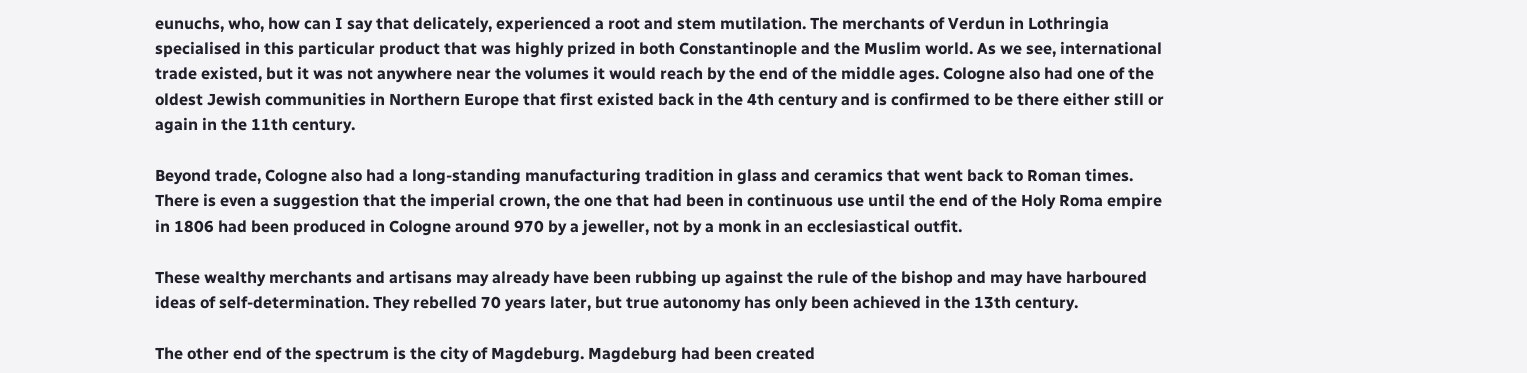eunuchs, who, how can I say that delicately, experienced a root and stem mutilation. The merchants of Verdun in Lothringia specialised in this particular product that was highly prized in both Constantinople and the Muslim world. As we see, international trade existed, but it was not anywhere near the volumes it would reach by the end of the middle ages. Cologne also had one of the oldest Jewish communities in Northern Europe that first existed back in the 4th century and is confirmed to be there either still or again in the 11th century.

Beyond trade, Cologne also had a long-standing manufacturing tradition in glass and ceramics that went back to Roman times. There is even a suggestion that the imperial crown, the one that had been in continuous use until the end of the Holy Roma empire in 1806 had been produced in Cologne around 970 by a jeweller, not by a monk in an ecclesiastical outfit.

These wealthy merchants and artisans may already have been rubbing up against the rule of the bishop and may have harboured ideas of self-determination. They rebelled 70 years later, but true autonomy has only been achieved in the 13th century.

The other end of the spectrum is the city of Magdeburg. Magdeburg had been created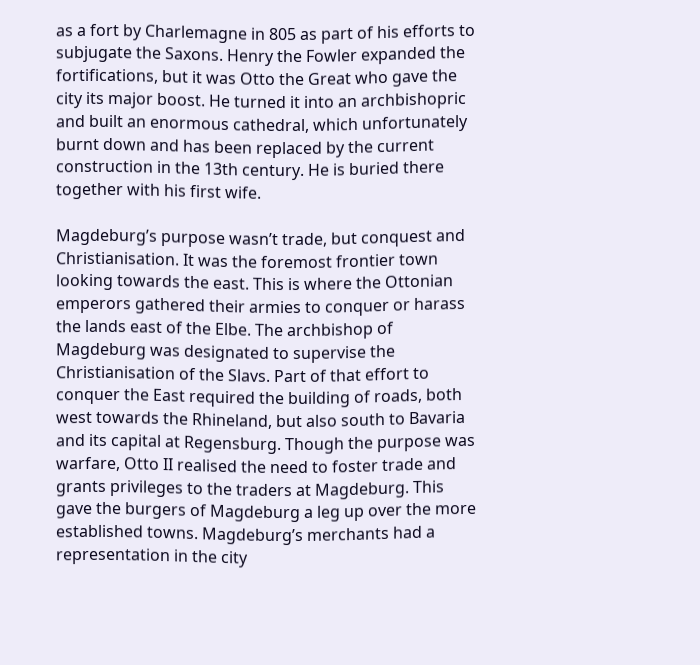as a fort by Charlemagne in 805 as part of his efforts to subjugate the Saxons. Henry the Fowler expanded the fortifications, but it was Otto the Great who gave the city its major boost. He turned it into an archbishopric and built an enormous cathedral, which unfortunately burnt down and has been replaced by the current construction in the 13th century. He is buried there together with his first wife.

Magdeburg’s purpose wasn’t trade, but conquest and Christianisation. It was the foremost frontier town looking towards the east. This is where the Ottonian emperors gathered their armies to conquer or harass the lands east of the Elbe. The archbishop of Magdeburg was designated to supervise the Christianisation of the Slavs. Part of that effort to conquer the East required the building of roads, both west towards the Rhineland, but also south to Bavaria and its capital at Regensburg. Though the purpose was warfare, Otto II realised the need to foster trade and grants privileges to the traders at Magdeburg. This gave the burgers of Magdeburg a leg up over the more established towns. Magdeburg’s merchants had a representation in the city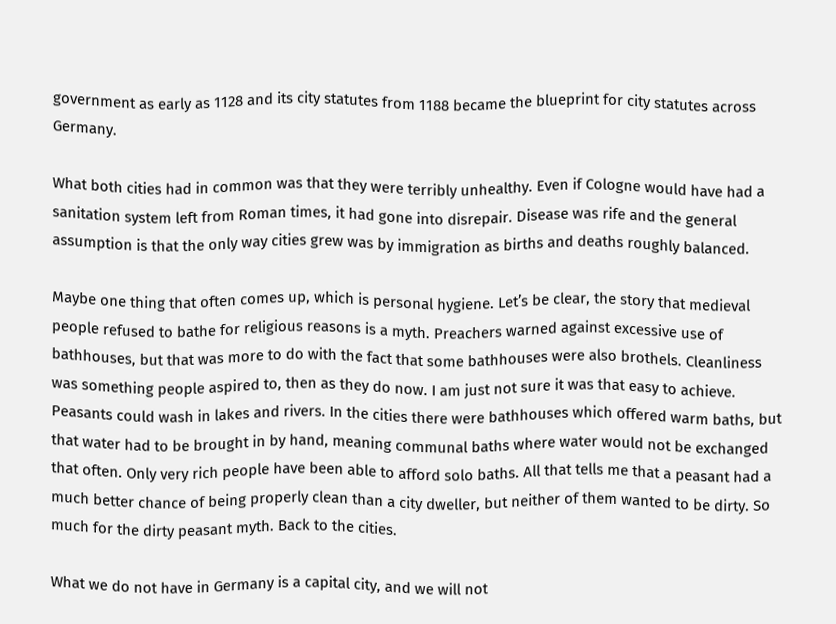government as early as 1128 and its city statutes from 1188 became the blueprint for city statutes across Germany.

What both cities had in common was that they were terribly unhealthy. Even if Cologne would have had a sanitation system left from Roman times, it had gone into disrepair. Disease was rife and the general assumption is that the only way cities grew was by immigration as births and deaths roughly balanced.

Maybe one thing that often comes up, which is personal hygiene. Let’s be clear, the story that medieval people refused to bathe for religious reasons is a myth. Preachers warned against excessive use of bathhouses, but that was more to do with the fact that some bathhouses were also brothels. Cleanliness was something people aspired to, then as they do now. I am just not sure it was that easy to achieve. Peasants could wash in lakes and rivers. In the cities there were bathhouses which offered warm baths, but that water had to be brought in by hand, meaning communal baths where water would not be exchanged that often. Only very rich people have been able to afford solo baths. All that tells me that a peasant had a much better chance of being properly clean than a city dweller, but neither of them wanted to be dirty. So much for the dirty peasant myth. Back to the cities.

What we do not have in Germany is a capital city, and we will not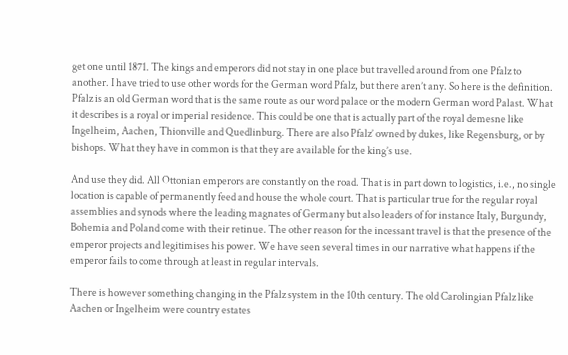get one until 1871. The kings and emperors did not stay in one place but travelled around from one Pfalz to another. I have tried to use other words for the German word Pfalz, but there aren’t any. So here is the definition. Pfalz is an old German word that is the same route as our word palace or the modern German word Palast. What it describes is a royal or imperial residence. This could be one that is actually part of the royal demesne like Ingelheim, Aachen, Thionville and Quedlinburg. There are also Pfalz’ owned by dukes, like Regensburg, or by bishops. What they have in common is that they are available for the king’s use.

And use they did. All Ottonian emperors are constantly on the road. That is in part down to logistics, i.e., no single location is capable of permanently feed and house the whole court. That is particular true for the regular royal assemblies and synods where the leading magnates of Germany but also leaders of for instance Italy, Burgundy, Bohemia and Poland come with their retinue. The other reason for the incessant travel is that the presence of the emperor projects and legitimises his power. We have seen several times in our narrative what happens if the emperor fails to come through at least in regular intervals.

There is however something changing in the Pfalz system in the 10th century. The old Carolingian Pfalz like Aachen or Ingelheim were country estates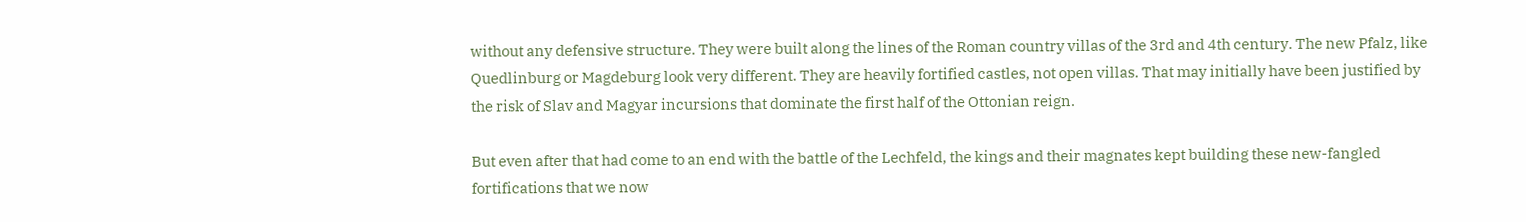without any defensive structure. They were built along the lines of the Roman country villas of the 3rd and 4th century. The new Pfalz, like Quedlinburg or Magdeburg look very different. They are heavily fortified castles, not open villas. That may initially have been justified by the risk of Slav and Magyar incursions that dominate the first half of the Ottonian reign.

But even after that had come to an end with the battle of the Lechfeld, the kings and their magnates kept building these new-fangled fortifications that we now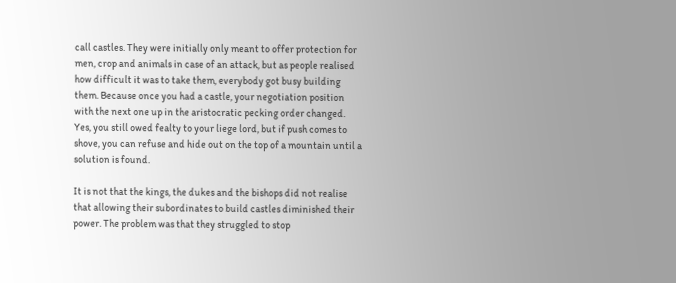call castles. They were initially only meant to offer protection for men, crop and animals in case of an attack, but as people realised how difficult it was to take them, everybody got busy building them. Because once you had a castle, your negotiation position with the next one up in the aristocratic pecking order changed. Yes, you still owed fealty to your liege lord, but if push comes to shove, you can refuse and hide out on the top of a mountain until a solution is found.

It is not that the kings, the dukes and the bishops did not realise that allowing their subordinates to build castles diminished their power. The problem was that they struggled to stop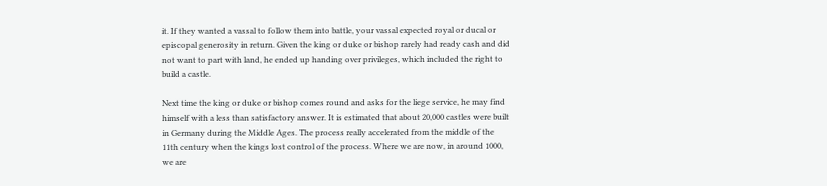it. If they wanted a vassal to follow them into battle, your vassal expected royal or ducal or episcopal generosity in return. Given the king or duke or bishop rarely had ready cash and did not want to part with land, he ended up handing over privileges, which included the right to build a castle.

Next time the king or duke or bishop comes round and asks for the liege service, he may find himself with a less than satisfactory answer. It is estimated that about 20,000 castles were built in Germany during the Middle Ages. The process really accelerated from the middle of the 11th century when the kings lost control of the process. Where we are now, in around 1000, we are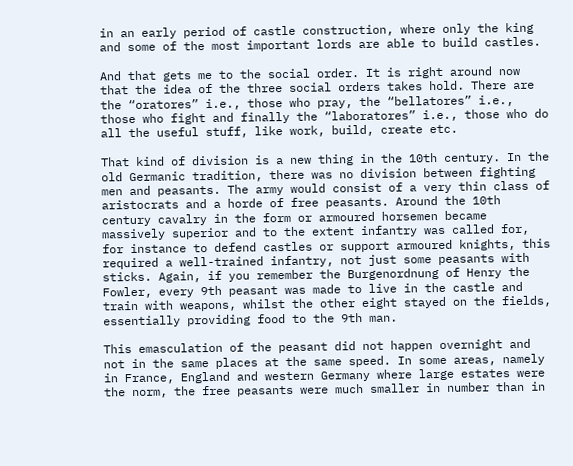in an early period of castle construction, where only the king and some of the most important lords are able to build castles.

And that gets me to the social order. It is right around now that the idea of the three social orders takes hold. There are the “oratores” i.e., those who pray, the “bellatores” i.e., those who fight and finally the “laboratores” i.e., those who do all the useful stuff, like work, build, create etc.

That kind of division is a new thing in the 10th century. In the old Germanic tradition, there was no division between fighting men and peasants. The army would consist of a very thin class of aristocrats and a horde of free peasants. Around the 10th century cavalry in the form or armoured horsemen became massively superior and to the extent infantry was called for, for instance to defend castles or support armoured knights, this required a well-trained infantry, not just some peasants with sticks. Again, if you remember the Burgenordnung of Henry the Fowler, every 9th peasant was made to live in the castle and train with weapons, whilst the other eight stayed on the fields, essentially providing food to the 9th man.

This emasculation of the peasant did not happen overnight and not in the same places at the same speed. In some areas, namely in France, England and western Germany where large estates were the norm, the free peasants were much smaller in number than in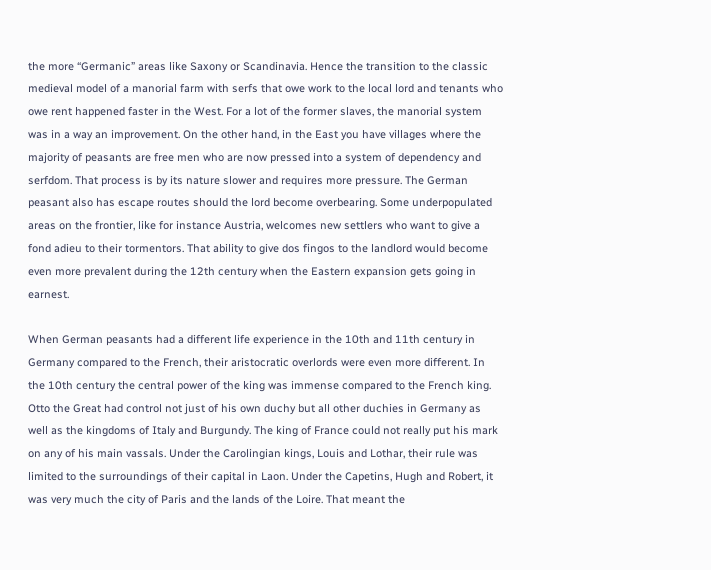the more “Germanic” areas like Saxony or Scandinavia. Hence the transition to the classic medieval model of a manorial farm with serfs that owe work to the local lord and tenants who owe rent happened faster in the West. For a lot of the former slaves, the manorial system was in a way an improvement. On the other hand, in the East you have villages where the majority of peasants are free men who are now pressed into a system of dependency and serfdom. That process is by its nature slower and requires more pressure. The German peasant also has escape routes should the lord become overbearing. Some underpopulated areas on the frontier, like for instance Austria, welcomes new settlers who want to give a fond adieu to their tormentors. That ability to give dos fingos to the landlord would become even more prevalent during the 12th century when the Eastern expansion gets going in earnest.

When German peasants had a different life experience in the 10th and 11th century in Germany compared to the French, their aristocratic overlords were even more different. In the 10th century the central power of the king was immense compared to the French king. Otto the Great had control not just of his own duchy but all other duchies in Germany as well as the kingdoms of Italy and Burgundy. The king of France could not really put his mark on any of his main vassals. Under the Carolingian kings, Louis and Lothar, their rule was limited to the surroundings of their capital in Laon. Under the Capetins, Hugh and Robert, it was very much the city of Paris and the lands of the Loire. That meant the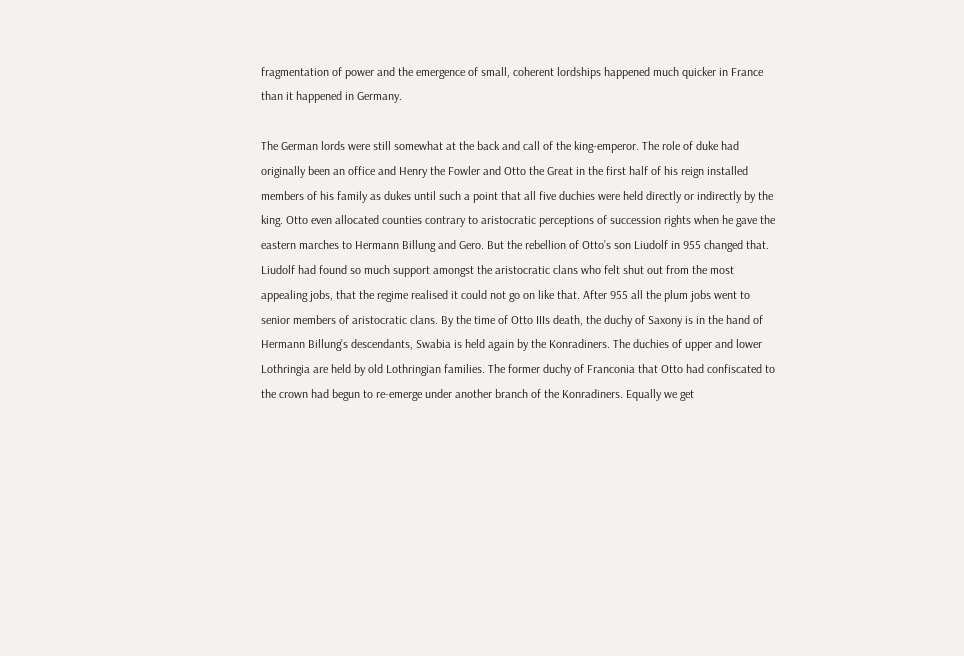fragmentation of power and the emergence of small, coherent lordships happened much quicker in France than it happened in Germany.

The German lords were still somewhat at the back and call of the king-emperor. The role of duke had originally been an office and Henry the Fowler and Otto the Great in the first half of his reign installed members of his family as dukes until such a point that all five duchies were held directly or indirectly by the king. Otto even allocated counties contrary to aristocratic perceptions of succession rights when he gave the eastern marches to Hermann Billung and Gero. But the rebellion of Otto’s son Liudolf in 955 changed that. Liudolf had found so much support amongst the aristocratic clans who felt shut out from the most appealing jobs, that the regime realised it could not go on like that. After 955 all the plum jobs went to senior members of aristocratic clans. By the time of Otto IIIs death, the duchy of Saxony is in the hand of Hermann Billung’s descendants, Swabia is held again by the Konradiners. The duchies of upper and lower Lothringia are held by old Lothringian families. The former duchy of Franconia that Otto had confiscated to the crown had begun to re-emerge under another branch of the Konradiners. Equally we get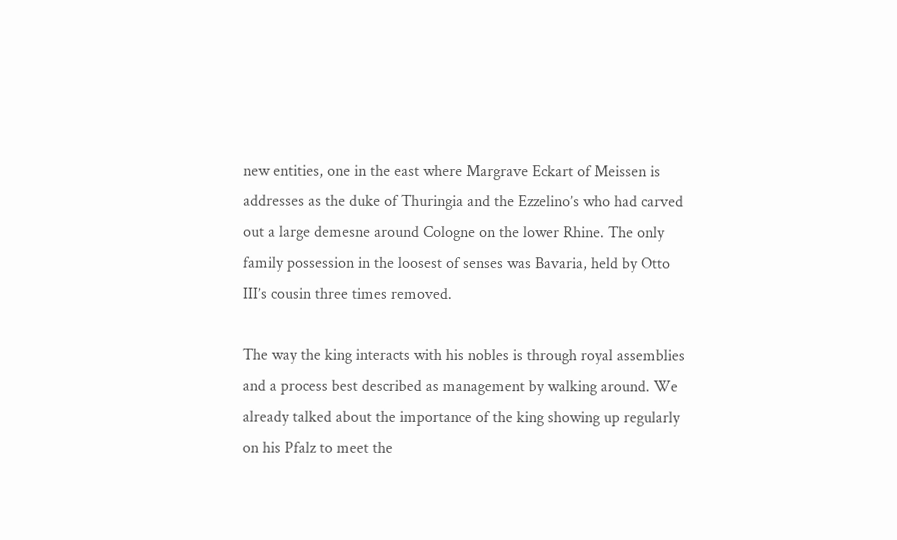new entities, one in the east where Margrave Eckart of Meissen is addresses as the duke of Thuringia and the Ezzelino’s who had carved out a large demesne around Cologne on the lower Rhine. The only family possession in the loosest of senses was Bavaria, held by Otto III’s cousin three times removed.

The way the king interacts with his nobles is through royal assemblies and a process best described as management by walking around. We already talked about the importance of the king showing up regularly on his Pfalz to meet the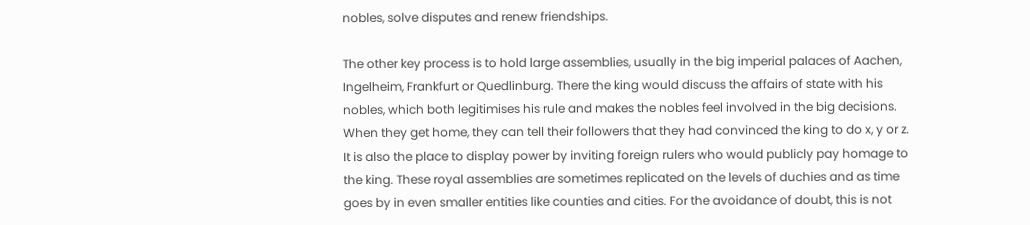nobles, solve disputes and renew friendships.

The other key process is to hold large assemblies, usually in the big imperial palaces of Aachen, Ingelheim, Frankfurt or Quedlinburg. There the king would discuss the affairs of state with his nobles, which both legitimises his rule and makes the nobles feel involved in the big decisions. When they get home, they can tell their followers that they had convinced the king to do x, y or z. It is also the place to display power by inviting foreign rulers who would publicly pay homage to the king. These royal assemblies are sometimes replicated on the levels of duchies and as time goes by in even smaller entities like counties and cities. For the avoidance of doubt, this is not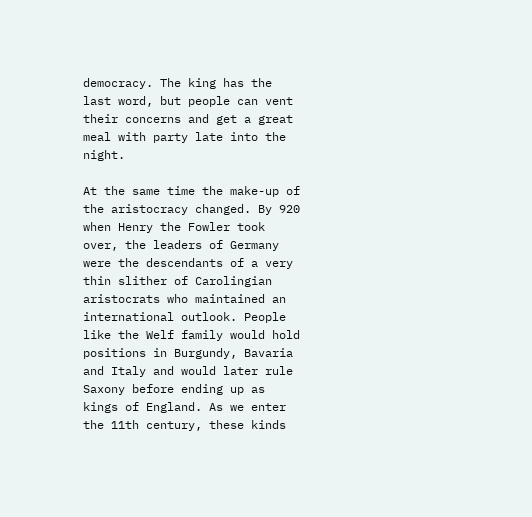democracy. The king has the last word, but people can vent their concerns and get a great meal with party late into the night.

At the same time the make-up of the aristocracy changed. By 920 when Henry the Fowler took over, the leaders of Germany were the descendants of a very thin slither of Carolingian aristocrats who maintained an international outlook. People like the Welf family would hold positions in Burgundy, Bavaria and Italy and would later rule Saxony before ending up as kings of England. As we enter the 11th century, these kinds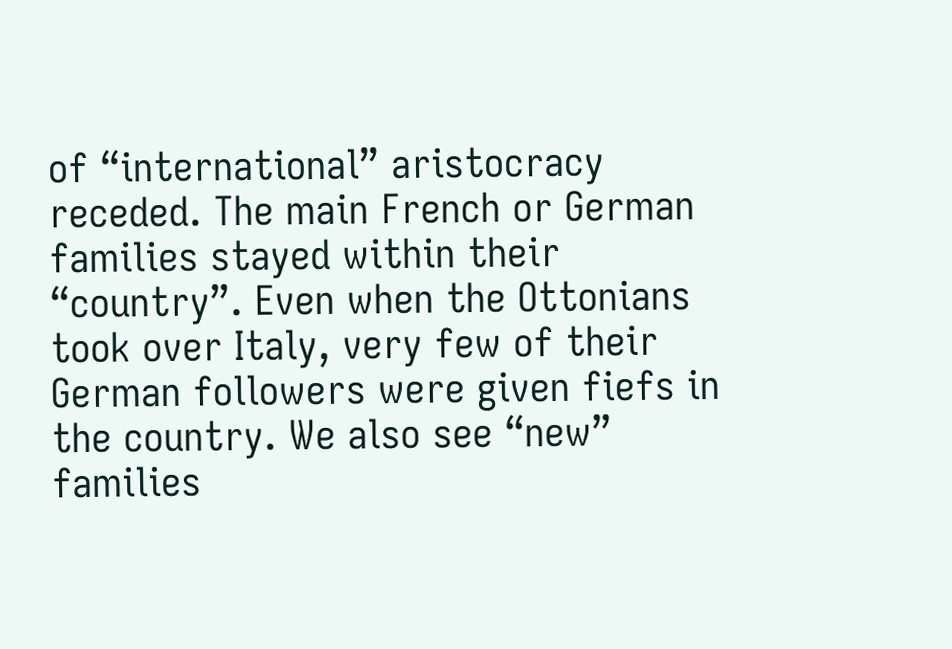of “international” aristocracy receded. The main French or German families stayed within their “country”. Even when the Ottonians took over Italy, very few of their German followers were given fiefs in the country. We also see “new” families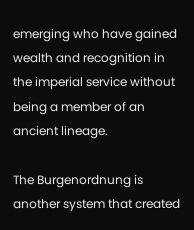emerging who have gained wealth and recognition in the imperial service without being a member of an ancient lineage.

The Burgenordnung is another system that created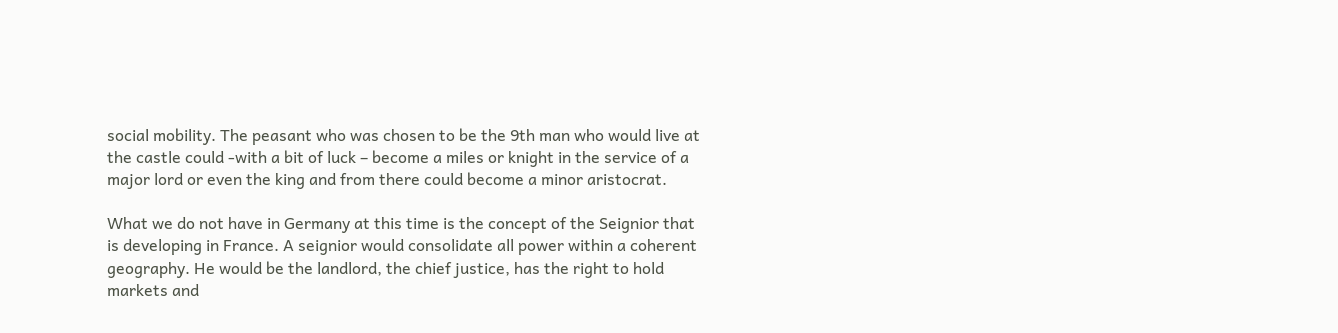social mobility. The peasant who was chosen to be the 9th man who would live at the castle could -with a bit of luck – become a miles or knight in the service of a major lord or even the king and from there could become a minor aristocrat.

What we do not have in Germany at this time is the concept of the Seignior that is developing in France. A seignior would consolidate all power within a coherent geography. He would be the landlord, the chief justice, has the right to hold markets and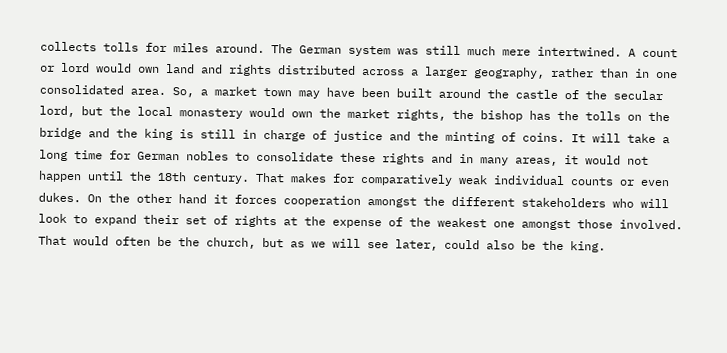collects tolls for miles around. The German system was still much mere intertwined. A count or lord would own land and rights distributed across a larger geography, rather than in one consolidated area. So, a market town may have been built around the castle of the secular lord, but the local monastery would own the market rights, the bishop has the tolls on the bridge and the king is still in charge of justice and the minting of coins. It will take a long time for German nobles to consolidate these rights and in many areas, it would not happen until the 18th century. That makes for comparatively weak individual counts or even dukes. On the other hand it forces cooperation amongst the different stakeholders who will look to expand their set of rights at the expense of the weakest one amongst those involved. That would often be the church, but as we will see later, could also be the king.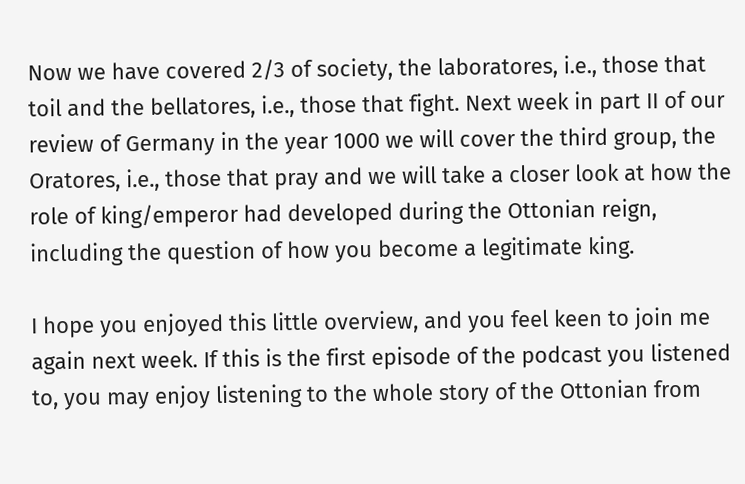Now we have covered 2/3 of society, the laboratores, i.e., those that toil and the bellatores, i.e., those that fight. Next week in part II of our review of Germany in the year 1000 we will cover the third group, the Oratores, i.e., those that pray and we will take a closer look at how the role of king/emperor had developed during the Ottonian reign, including the question of how you become a legitimate king.

I hope you enjoyed this little overview, and you feel keen to join me again next week. If this is the first episode of the podcast you listened to, you may enjoy listening to the whole story of the Ottonian from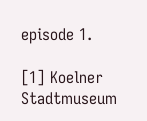episode 1.

[1] Koelner Stadtmuseum